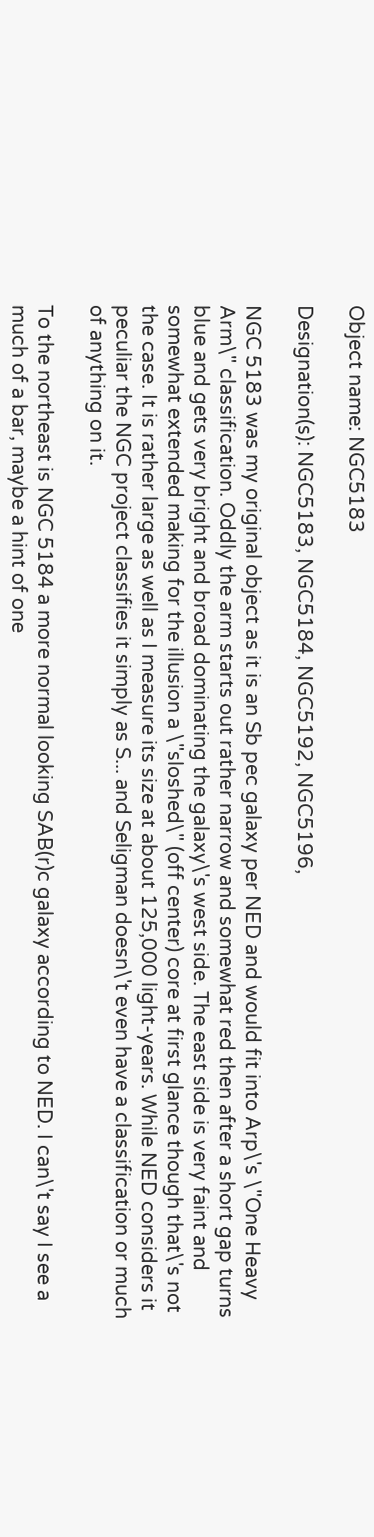Object name: NGC5183

Designation(s): NGC5183, NGC5184, NGC5192, NGC5196,

NGC 5183 was my original object as it is an Sb pec galaxy per NED and would fit into Arp\'s \"One Heavy Arm\" classification. Oddly the arm starts out rather narrow and somewhat red then after a short gap turns blue and gets very bright and broad dominating the galaxy\'s west side. The east side is very faint and somewhat extended making for the illusion a \"sloshed\" (off center) core at first glance though that\'s not the case. It is rather large as well as I measure its size at about 125,000 light-years. While NED considers it peculiar the NGC project classifies it simply as S... and Seligman doesn\'t even have a classification or much of anything on it.

To the northeast is NGC 5184 a more normal looking SAB(r)c galaxy according to NED. I can\'t say I see a much of a bar, maybe a hint of one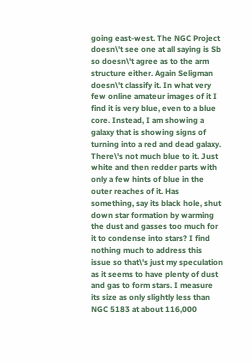going east-west. The NGC Project doesn\'t see one at all saying is Sb so doesn\'t agree as to the arm structure either. Again Seligman doesn\'t classify it. In what very few online amateur images of it I find it is very blue, even to a blue core. Instead, I am showing a galaxy that is showing signs of turning into a red and dead galaxy. There\'s not much blue to it. Just white and then redder parts with only a few hints of blue in the outer reaches of it. Has something, say its black hole, shut down star formation by warming the dust and gasses too much for it to condense into stars? I find nothing much to address this issue so that\'s just my speculation as it seems to have plenty of dust and gas to form stars. I measure its size as only slightly less than NGC 5183 at about 116,000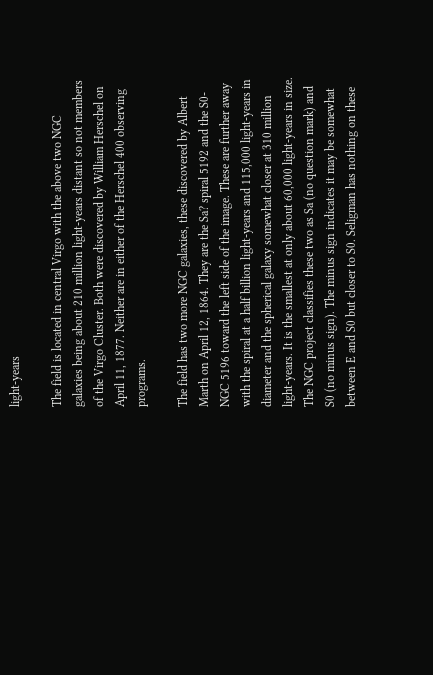light-years

The field is located in central Virgo with the above two NGC galaxies being about 210 million light-years distant so not members of the Virgo Cluster. Both were discovered by William Herschel on April 11, 1877. Neither are in either of the Herschel 400 observing programs.

The field has two more NGC galaxies, these discovered by Albert Marth on April 12, 1864. They are the Sa? spiral 5192 and the S0- NGC 5196 toward the left side of the image. These are further away with the spiral at a half billion light-years and 115,000 light-years in diameter and the spherical galaxy somewhat closer at 310 million light-years. It is the smallest at only about 60,000 light-years in size. The NGC project classifies these two as Sa (no question mark) and S0 (no minus sign). The minus sign indicates it may be somewhat between E and S0 but closer to S0. Seligman has nothing on these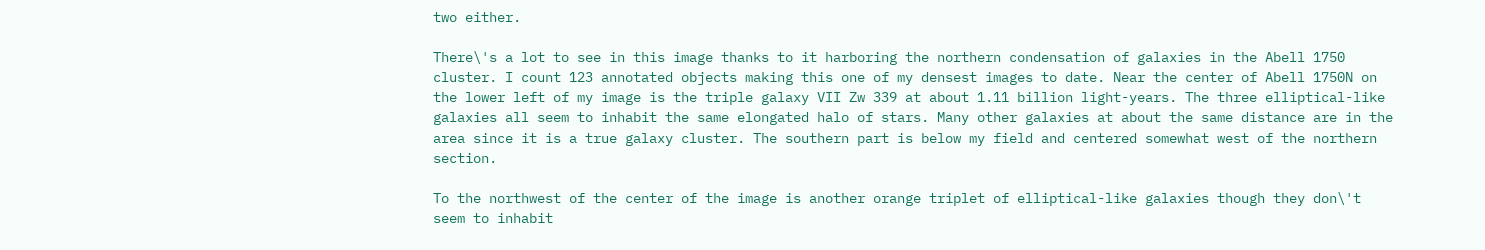two either.

There\'s a lot to see in this image thanks to it harboring the northern condensation of galaxies in the Abell 1750 cluster. I count 123 annotated objects making this one of my densest images to date. Near the center of Abell 1750N on the lower left of my image is the triple galaxy VII Zw 339 at about 1.11 billion light-years. The three elliptical-like galaxies all seem to inhabit the same elongated halo of stars. Many other galaxies at about the same distance are in the area since it is a true galaxy cluster. The southern part is below my field and centered somewhat west of the northern section.

To the northwest of the center of the image is another orange triplet of elliptical-like galaxies though they don\'t seem to inhabit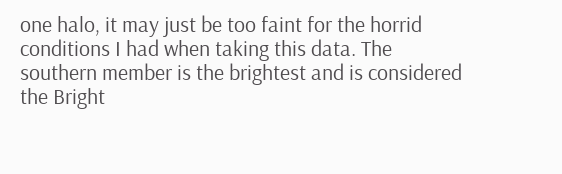one halo, it may just be too faint for the horrid conditions I had when taking this data. The southern member is the brightest and is considered the Bright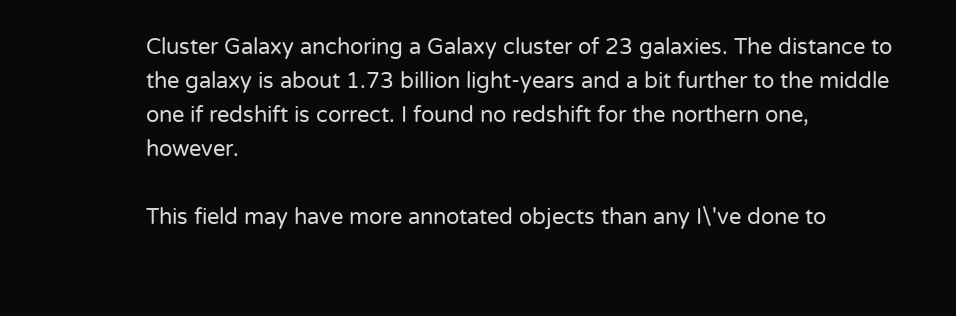Cluster Galaxy anchoring a Galaxy cluster of 23 galaxies. The distance to the galaxy is about 1.73 billion light-years and a bit further to the middle one if redshift is correct. I found no redshift for the northern one, however.

This field may have more annotated objects than any I\'ve done to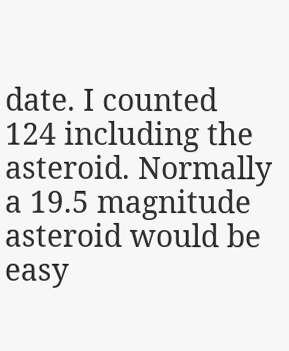date. I counted 124 including the asteroid. Normally a 19.5 magnitude asteroid would be easy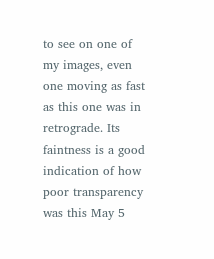to see on one of my images, even one moving as fast as this one was in retrograde. Its faintness is a good indication of how poor transparency was this May 5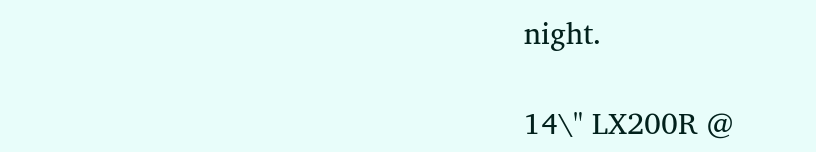night.

14\" LX200R @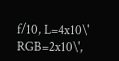f/10, L=4x10\' RGB=2x10\',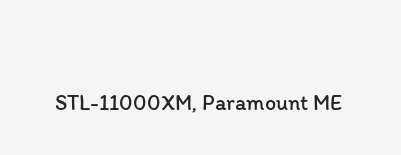STL-11000XM, Paramount ME